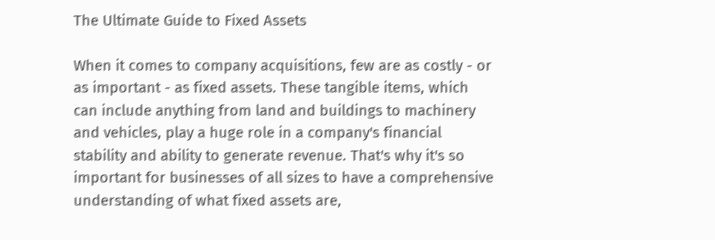The Ultimate Guide to Fixed Assets

When it comes to company acquisitions, few are as costly - or as important - as fixed assets. These tangible items, which can include anything from land and buildings to machinery and vehicles, play a huge role in a company's financial stability and ability to generate revenue. That's why it's so important for businesses of all sizes to have a comprehensive understanding of what fixed assets are,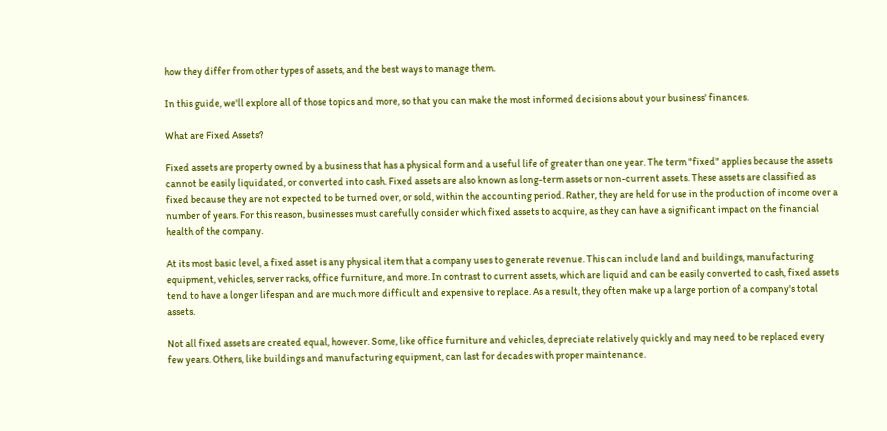how they differ from other types of assets, and the best ways to manage them.

In this guide, we'll explore all of those topics and more, so that you can make the most informed decisions about your business' finances.

What are Fixed Assets?

Fixed assets are property owned by a business that has a physical form and a useful life of greater than one year. The term "fixed" applies because the assets cannot be easily liquidated, or converted into cash. Fixed assets are also known as long-term assets or non-current assets. These assets are classified as fixed because they are not expected to be turned over, or sold, within the accounting period. Rather, they are held for use in the production of income over a number of years. For this reason, businesses must carefully consider which fixed assets to acquire, as they can have a significant impact on the financial health of the company.

At its most basic level, a fixed asset is any physical item that a company uses to generate revenue. This can include land and buildings, manufacturing equipment, vehicles, server racks, office furniture, and more. In contrast to current assets, which are liquid and can be easily converted to cash, fixed assets tend to have a longer lifespan and are much more difficult and expensive to replace. As a result, they often make up a large portion of a company's total assets.

Not all fixed assets are created equal, however. Some, like office furniture and vehicles, depreciate relatively quickly and may need to be replaced every few years. Others, like buildings and manufacturing equipment, can last for decades with proper maintenance.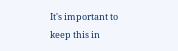It's important to keep this in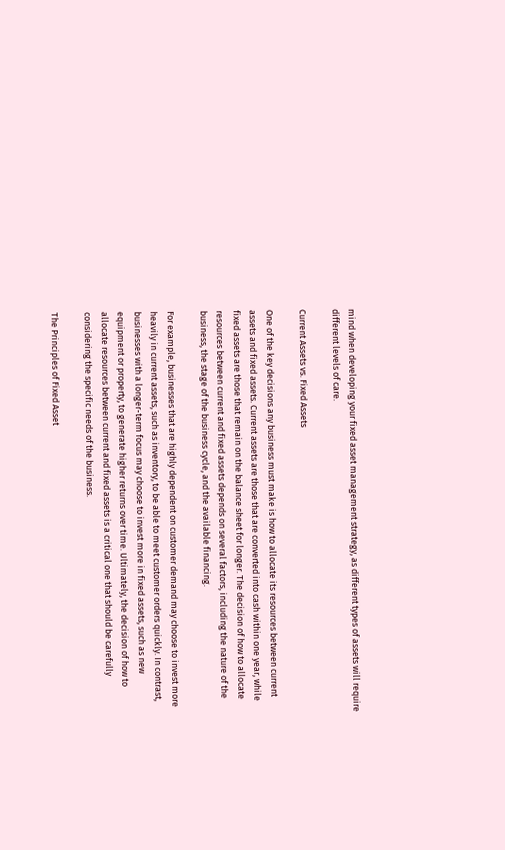mind when developing your fixed asset management strategy, as different types of assets will require different levels of care.

Current Assets vs. Fixed Assets

One of the key decisions any business must make is how to allocate its resources between current assets and fixed assets. Current assets are those that are converted into cash within one year, while fixed assets are those that remain on the balance sheet for longer. The decision of how to allocate resources between current and fixed assets depends on several factors, including the nature of the business, the stage of the business cycle, and the available financing.

For example, businesses that are highly dependent on customer demand may choose to invest more heavily in current assets, such as inventory, to be able to meet customer orders quickly. In contrast, businesses with a longer-term focus may choose to invest more in fixed assets, such as new equipment or property, to generate higher returns over time. Ultimately, the decision of how to allocate resources between current and fixed assets is a critical one that should be carefully considering the specific needs of the business.

The Principles of Fixed Asset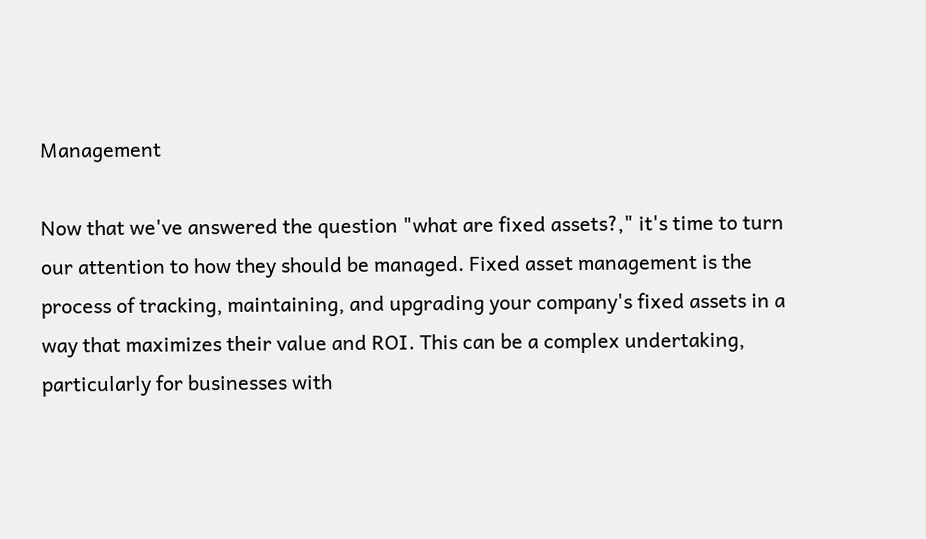Management

Now that we've answered the question "what are fixed assets?," it's time to turn our attention to how they should be managed. Fixed asset management is the process of tracking, maintaining, and upgrading your company's fixed assets in a way that maximizes their value and ROI. This can be a complex undertaking, particularly for businesses with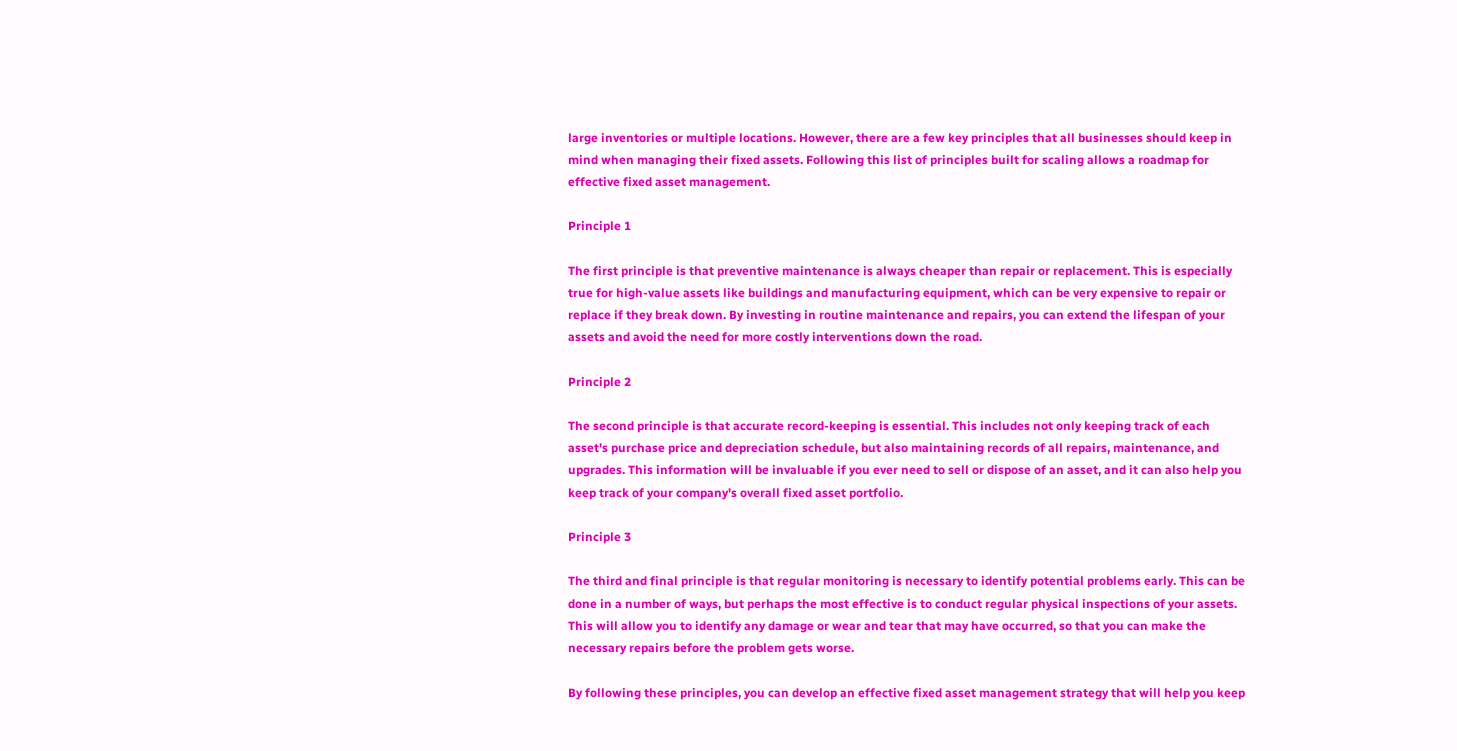large inventories or multiple locations. However, there are a few key principles that all businesses should keep in mind when managing their fixed assets. Following this list of principles built for scaling allows a roadmap for effective fixed asset management.

Principle 1

The first principle is that preventive maintenance is always cheaper than repair or replacement. This is especially true for high-value assets like buildings and manufacturing equipment, which can be very expensive to repair or replace if they break down. By investing in routine maintenance and repairs, you can extend the lifespan of your assets and avoid the need for more costly interventions down the road.

Principle 2

The second principle is that accurate record-keeping is essential. This includes not only keeping track of each asset's purchase price and depreciation schedule, but also maintaining records of all repairs, maintenance, and upgrades. This information will be invaluable if you ever need to sell or dispose of an asset, and it can also help you keep track of your company's overall fixed asset portfolio.

Principle 3

The third and final principle is that regular monitoring is necessary to identify potential problems early. This can be done in a number of ways, but perhaps the most effective is to conduct regular physical inspections of your assets. This will allow you to identify any damage or wear and tear that may have occurred, so that you can make the necessary repairs before the problem gets worse.

By following these principles, you can develop an effective fixed asset management strategy that will help you keep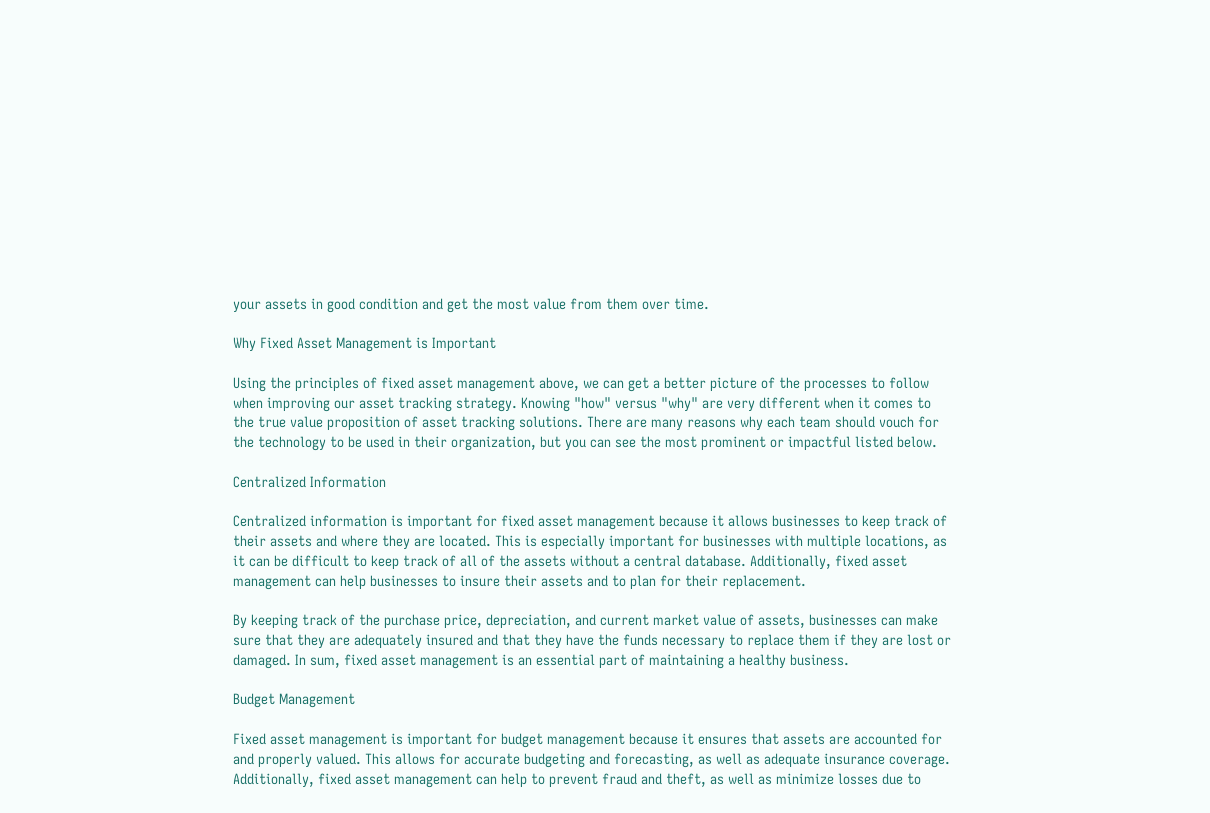your assets in good condition and get the most value from them over time.

Why Fixed Asset Management is Important

Using the principles of fixed asset management above, we can get a better picture of the processes to follow when improving our asset tracking strategy. Knowing "how" versus "why" are very different when it comes to the true value proposition of asset tracking solutions. There are many reasons why each team should vouch for the technology to be used in their organization, but you can see the most prominent or impactful listed below.

Centralized Information

Centralized information is important for fixed asset management because it allows businesses to keep track of their assets and where they are located. This is especially important for businesses with multiple locations, as it can be difficult to keep track of all of the assets without a central database. Additionally, fixed asset management can help businesses to insure their assets and to plan for their replacement.

By keeping track of the purchase price, depreciation, and current market value of assets, businesses can make sure that they are adequately insured and that they have the funds necessary to replace them if they are lost or damaged. In sum, fixed asset management is an essential part of maintaining a healthy business.

Budget Management

Fixed asset management is important for budget management because it ensures that assets are accounted for and properly valued. This allows for accurate budgeting and forecasting, as well as adequate insurance coverage. Additionally, fixed asset management can help to prevent fraud and theft, as well as minimize losses due to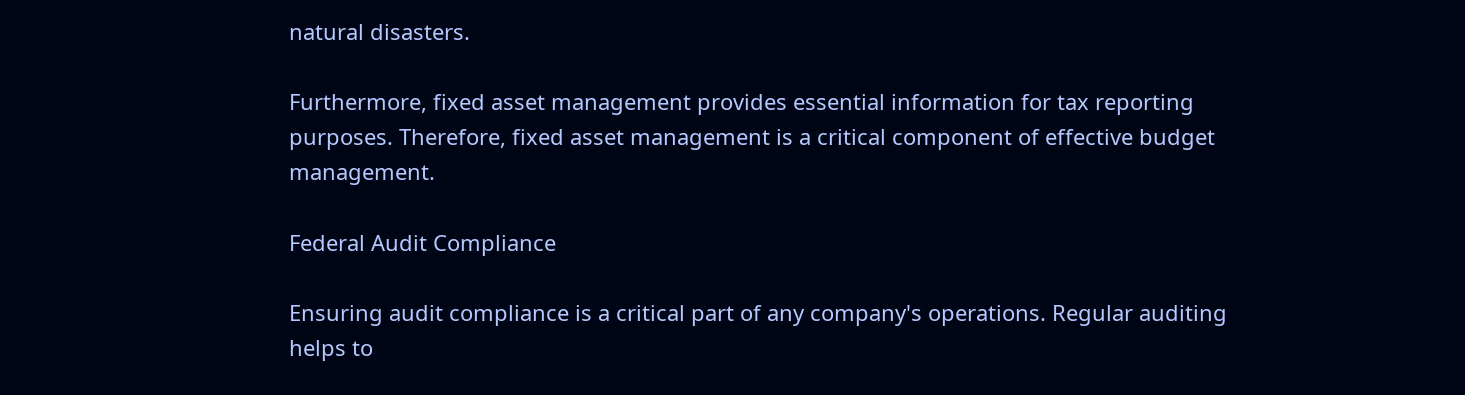natural disasters.

Furthermore, fixed asset management provides essential information for tax reporting purposes. Therefore, fixed asset management is a critical component of effective budget management.

Federal Audit Compliance

Ensuring audit compliance is a critical part of any company's operations. Regular auditing helps to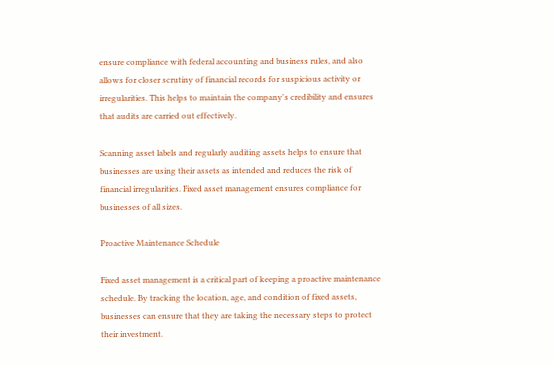ensure compliance with federal accounting and business rules, and also allows for closer scrutiny of financial records for suspicious activity or irregularities. This helps to maintain the company's credibility and ensures that audits are carried out effectively.

Scanning asset labels and regularly auditing assets helps to ensure that businesses are using their assets as intended and reduces the risk of financial irregularities. Fixed asset management ensures compliance for businesses of all sizes.

Proactive Maintenance Schedule

Fixed asset management is a critical part of keeping a proactive maintenance schedule. By tracking the location, age, and condition of fixed assets, businesses can ensure that they are taking the necessary steps to protect their investment.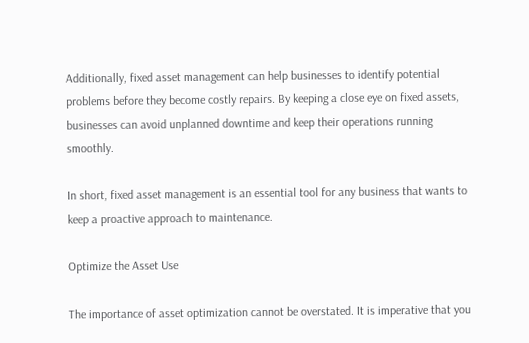Additionally, fixed asset management can help businesses to identify potential problems before they become costly repairs. By keeping a close eye on fixed assets, businesses can avoid unplanned downtime and keep their operations running smoothly.

In short, fixed asset management is an essential tool for any business that wants to keep a proactive approach to maintenance.

Optimize the Asset Use

The importance of asset optimization cannot be overstated. It is imperative that you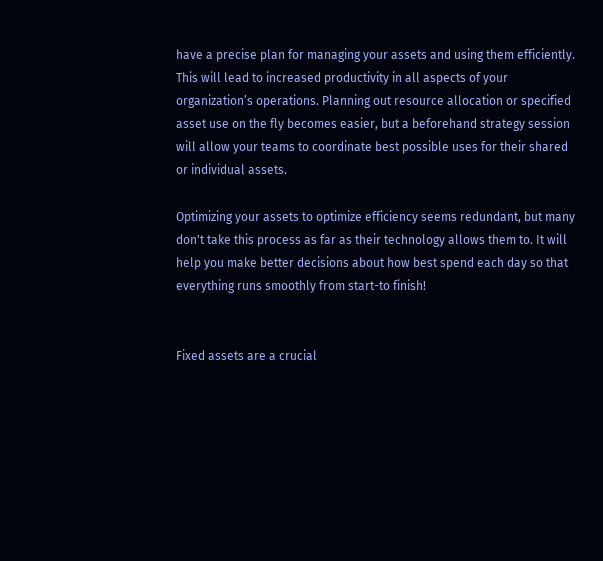have a precise plan for managing your assets and using them efficiently. This will lead to increased productivity in all aspects of your organization’s operations. Planning out resource allocation or specified asset use on the fly becomes easier, but a beforehand strategy session will allow your teams to coordinate best possible uses for their shared or individual assets.

Optimizing your assets to optimize efficiency seems redundant, but many don't take this process as far as their technology allows them to. It will help you make better decisions about how best spend each day so that everything runs smoothly from start-to finish!


Fixed assets are a crucial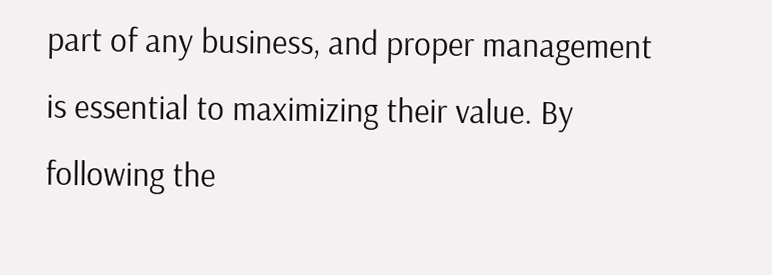part of any business, and proper management is essential to maximizing their value. By following the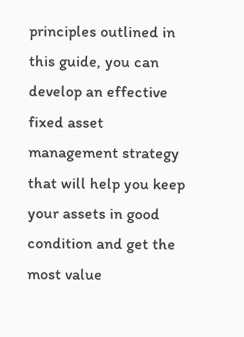principles outlined in this guide, you can develop an effective fixed asset management strategy that will help you keep your assets in good condition and get the most value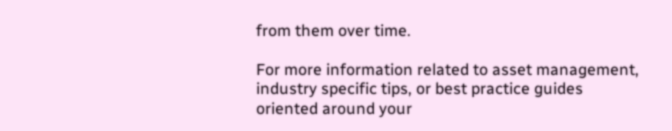from them over time.

For more information related to asset management, industry specific tips, or best practice guides oriented around your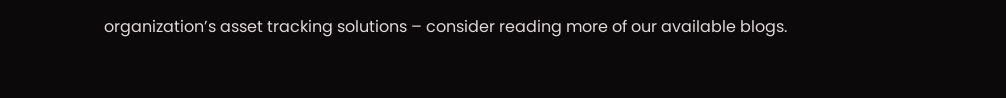organization’s asset tracking solutions – consider reading more of our available blogs.